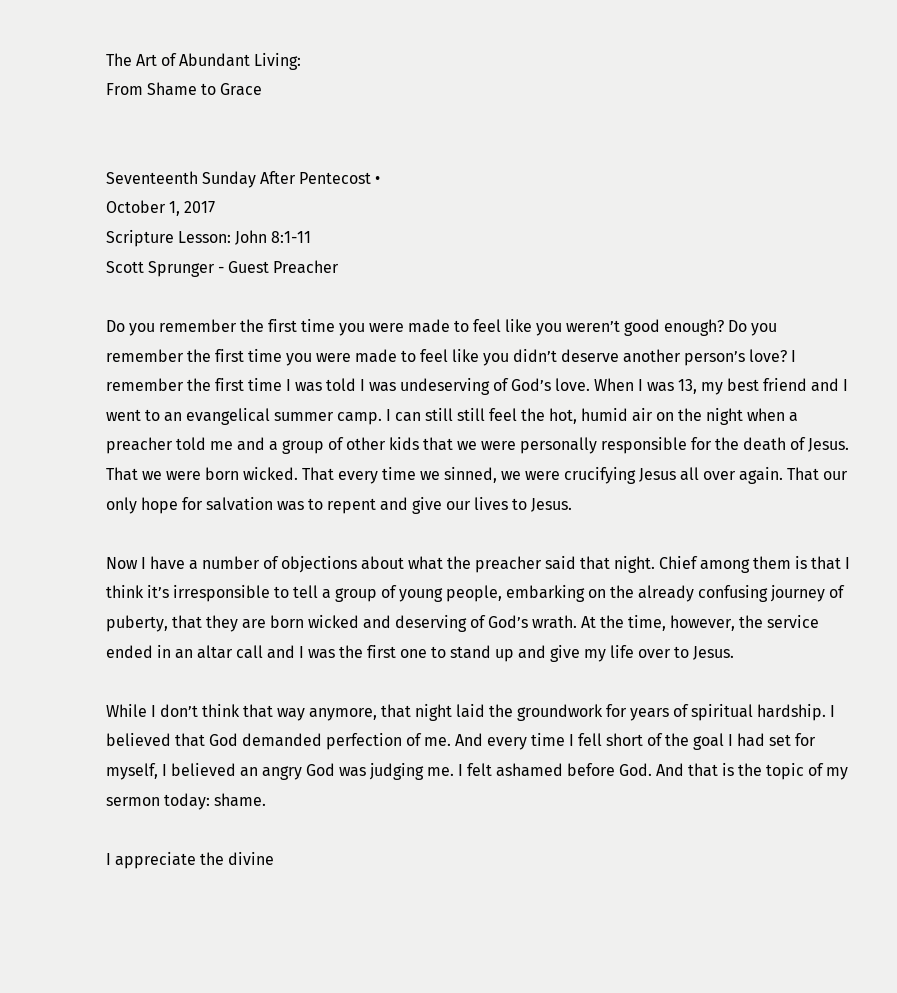The Art of Abundant Living:
From Shame to Grace


Seventeenth Sunday After Pentecost •
October 1, 2017
Scripture Lesson: John 8:1-11
Scott Sprunger - Guest Preacher

Do you remember the first time you were made to feel like you weren’t good enough? Do you remember the first time you were made to feel like you didn’t deserve another person’s love? I remember the first time I was told I was undeserving of God’s love. When I was 13, my best friend and I went to an evangelical summer camp. I can still still feel the hot, humid air on the night when a preacher told me and a group of other kids that we were personally responsible for the death of Jesus. That we were born wicked. That every time we sinned, we were crucifying Jesus all over again. That our only hope for salvation was to repent and give our lives to Jesus.

Now I have a number of objections about what the preacher said that night. Chief among them is that I think it’s irresponsible to tell a group of young people, embarking on the already confusing journey of puberty, that they are born wicked and deserving of God’s wrath. At the time, however, the service ended in an altar call and I was the first one to stand up and give my life over to Jesus.

While I don’t think that way anymore, that night laid the groundwork for years of spiritual hardship. I believed that God demanded perfection of me. And every time I fell short of the goal I had set for myself, I believed an angry God was judging me. I felt ashamed before God. And that is the topic of my sermon today: shame.

I appreciate the divine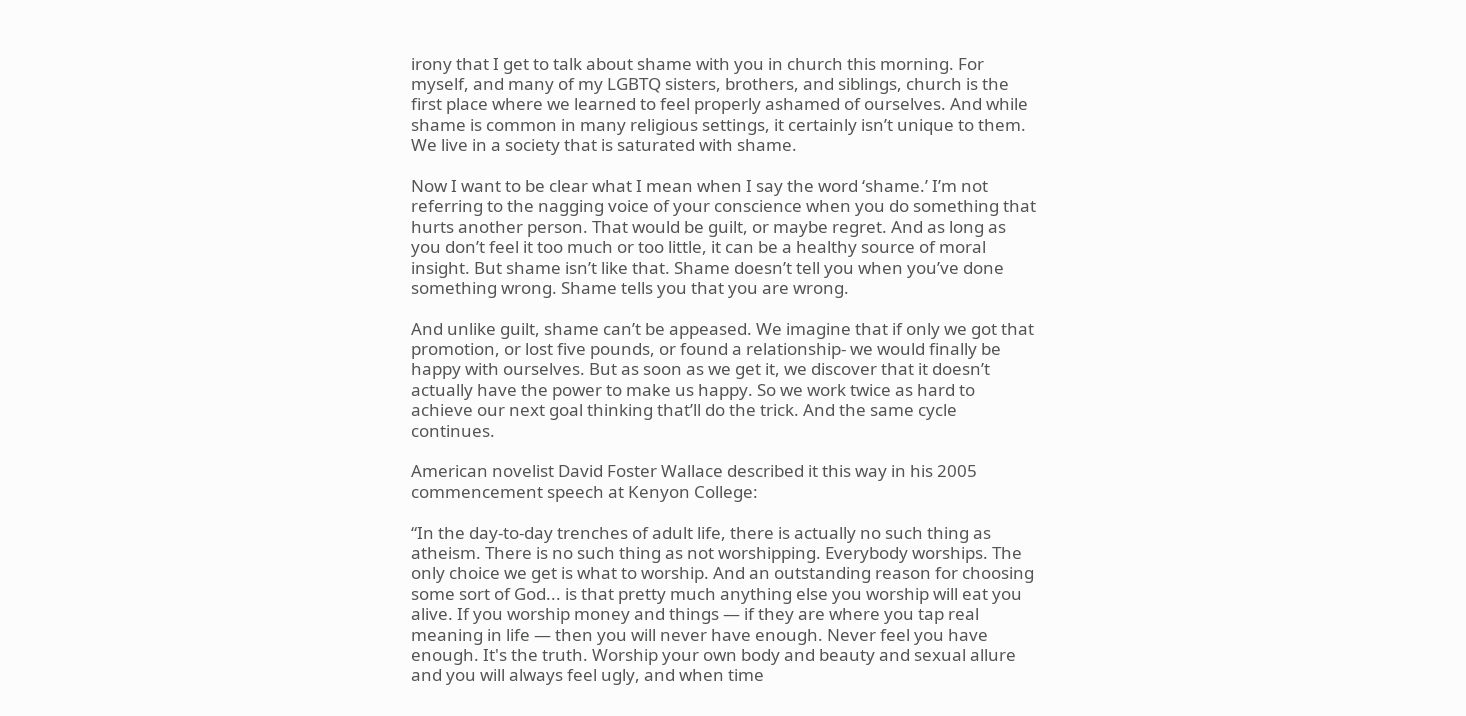irony that I get to talk about shame with you in church this morning. For myself, and many of my LGBTQ sisters, brothers, and siblings, church is the first place where we learned to feel properly ashamed of ourselves. And while shame is common in many religious settings, it certainly isn’t unique to them. We live in a society that is saturated with shame.

Now I want to be clear what I mean when I say the word ‘shame.’ I’m not referring to the nagging voice of your conscience when you do something that hurts another person. That would be guilt, or maybe regret. And as long as you don’t feel it too much or too little, it can be a healthy source of moral insight. But shame isn’t like that. Shame doesn’t tell you when you’ve done something wrong. Shame tells you that you are wrong.

And unlike guilt, shame can’t be appeased. We imagine that if only we got that promotion, or lost five pounds, or found a relationship- we would finally be happy with ourselves. But as soon as we get it, we discover that it doesn’t actually have the power to make us happy. So we work twice as hard to achieve our next goal thinking that’ll do the trick. And the same cycle continues.

American novelist David Foster Wallace described it this way in his 2005 commencement speech at Kenyon College:

“In the day-to-day trenches of adult life, there is actually no such thing as atheism. There is no such thing as not worshipping. Everybody worships. The only choice we get is what to worship. And an outstanding reason for choosing some sort of God... is that pretty much anything else you worship will eat you alive. If you worship money and things — if they are where you tap real meaning in life — then you will never have enough. Never feel you have enough. It's the truth. Worship your own body and beauty and sexual allure and you will always feel ugly, and when time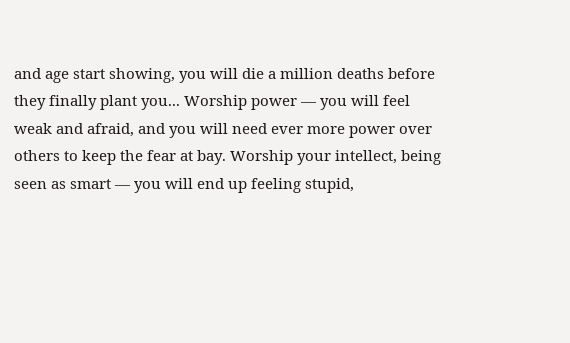and age start showing, you will die a million deaths before they finally plant you... Worship power — you will feel weak and afraid, and you will need ever more power over others to keep the fear at bay. Worship your intellect, being seen as smart — you will end up feeling stupid,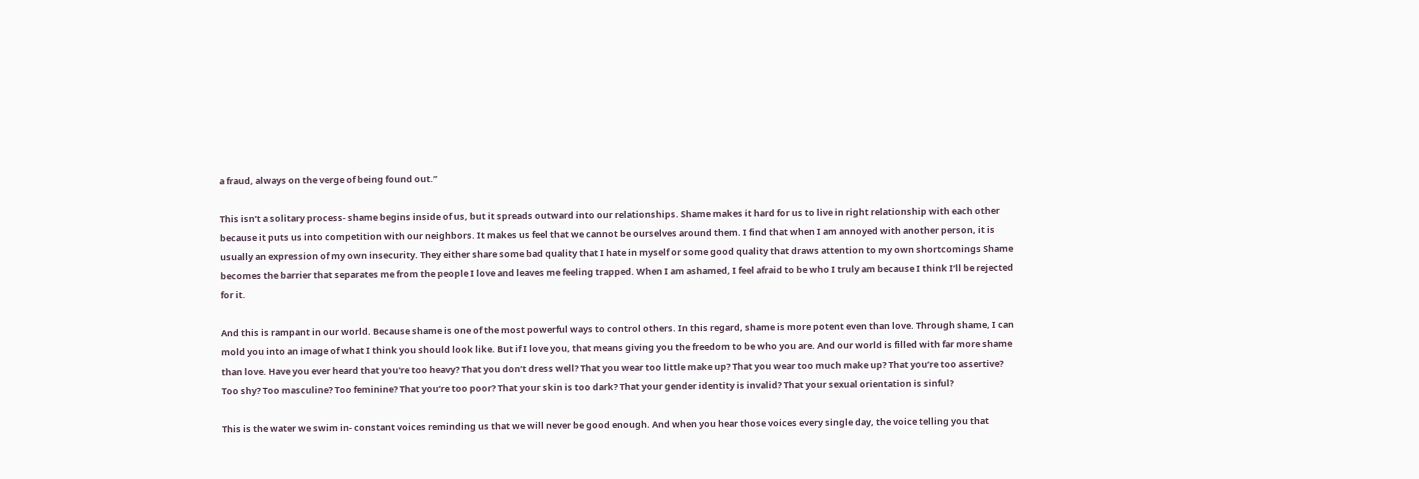a fraud, always on the verge of being found out.”

This isn’t a solitary process- shame begins inside of us, but it spreads outward into our relationships. Shame makes it hard for us to live in right relationship with each other because it puts us into competition with our neighbors. It makes us feel that we cannot be ourselves around them. I find that when I am annoyed with another person, it is usually an expression of my own insecurity. They either share some bad quality that I hate in myself or some good quality that draws attention to my own shortcomings Shame becomes the barrier that separates me from the people I love and leaves me feeling trapped. When I am ashamed, I feel afraid to be who I truly am because I think I’ll be rejected for it.

And this is rampant in our world. Because shame is one of the most powerful ways to control others. In this regard, shame is more potent even than love. Through shame, I can mold you into an image of what I think you should look like. But if I love you, that means giving you the freedom to be who you are. And our world is filled with far more shame than love. Have you ever heard that you're too heavy? That you don’t dress well? That you wear too little make up? That you wear too much make up? That you’re too assertive? Too shy? Too masculine? Too feminine? That you’re too poor? That your skin is too dark? That your gender identity is invalid? That your sexual orientation is sinful?

This is the water we swim in- constant voices reminding us that we will never be good enough. And when you hear those voices every single day, the voice telling you that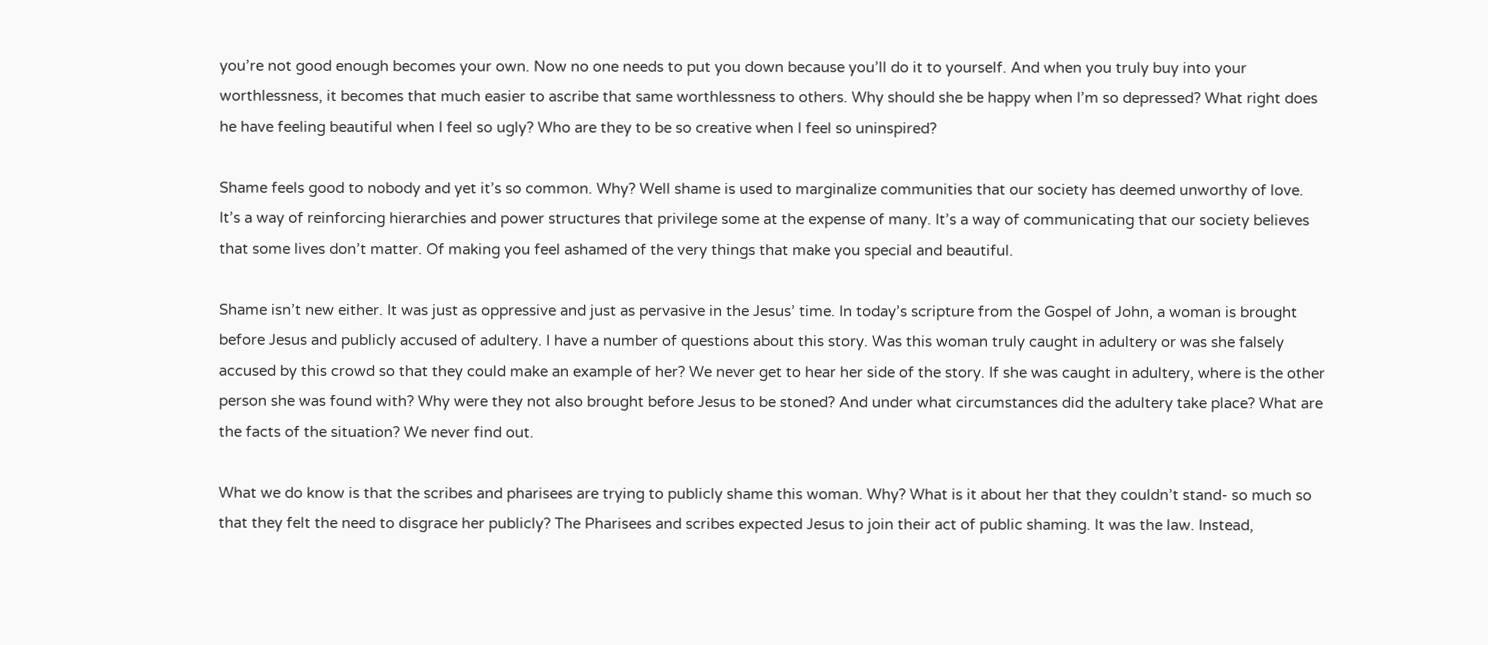you’re not good enough becomes your own. Now no one needs to put you down because you’ll do it to yourself. And when you truly buy into your worthlessness, it becomes that much easier to ascribe that same worthlessness to others. Why should she be happy when I’m so depressed? What right does he have feeling beautiful when I feel so ugly? Who are they to be so creative when I feel so uninspired?

Shame feels good to nobody and yet it’s so common. Why? Well shame is used to marginalize communities that our society has deemed unworthy of love. It’s a way of reinforcing hierarchies and power structures that privilege some at the expense of many. It’s a way of communicating that our society believes that some lives don’t matter. Of making you feel ashamed of the very things that make you special and beautiful.

Shame isn’t new either. It was just as oppressive and just as pervasive in the Jesus’ time. In today’s scripture from the Gospel of John, a woman is brought before Jesus and publicly accused of adultery. I have a number of questions about this story. Was this woman truly caught in adultery or was she falsely accused by this crowd so that they could make an example of her? We never get to hear her side of the story. If she was caught in adultery, where is the other person she was found with? Why were they not also brought before Jesus to be stoned? And under what circumstances did the adultery take place? What are the facts of the situation? We never find out.

What we do know is that the scribes and pharisees are trying to publicly shame this woman. Why? What is it about her that they couldn’t stand- so much so that they felt the need to disgrace her publicly? The Pharisees and scribes expected Jesus to join their act of public shaming. It was the law. Instead,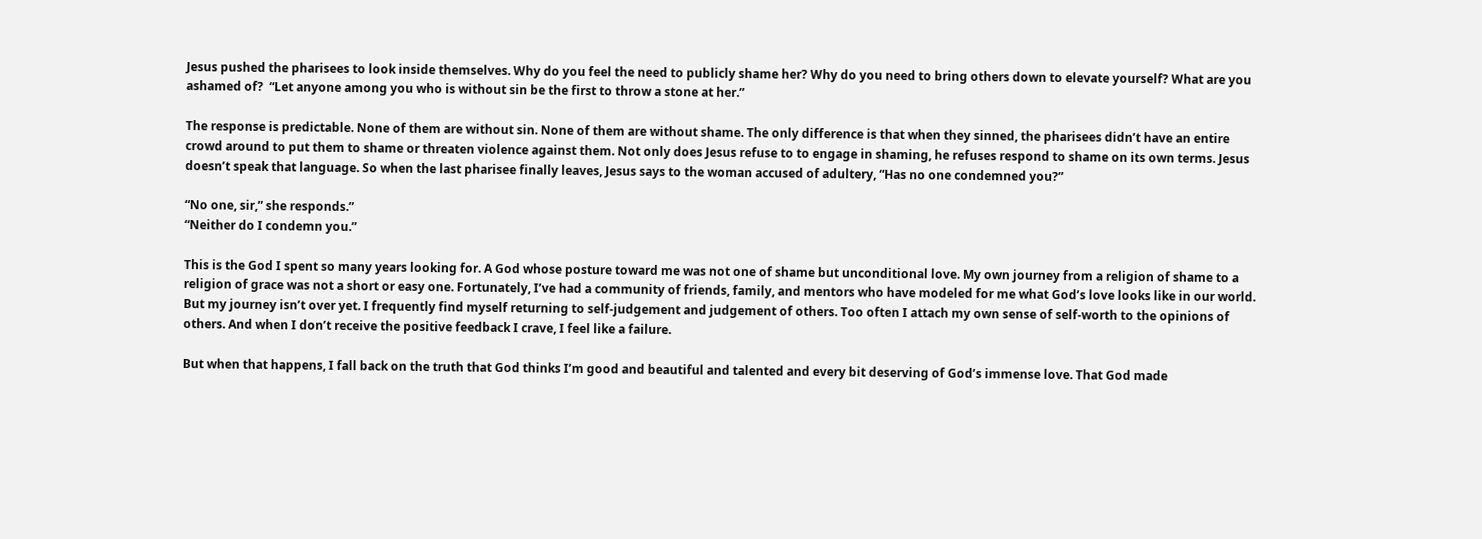Jesus pushed the pharisees to look inside themselves. Why do you feel the need to publicly shame her? Why do you need to bring others down to elevate yourself? What are you ashamed of?  “Let anyone among you who is without sin be the first to throw a stone at her.”

The response is predictable. None of them are without sin. None of them are without shame. The only difference is that when they sinned, the pharisees didn’t have an entire crowd around to put them to shame or threaten violence against them. Not only does Jesus refuse to to engage in shaming, he refuses respond to shame on its own terms. Jesus doesn’t speak that language. So when the last pharisee finally leaves, Jesus says to the woman accused of adultery, “Has no one condemned you?”

“No one, sir,” she responds.”
“Neither do I condemn you.”

This is the God I spent so many years looking for. A God whose posture toward me was not one of shame but unconditional love. My own journey from a religion of shame to a religion of grace was not a short or easy one. Fortunately, I’ve had a community of friends, family, and mentors who have modeled for me what God’s love looks like in our world. But my journey isn’t over yet. I frequently find myself returning to self-judgement and judgement of others. Too often I attach my own sense of self-worth to the opinions of others. And when I don’t receive the positive feedback I crave, I feel like a failure.

But when that happens, I fall back on the truth that God thinks I’m good and beautiful and talented and every bit deserving of God’s immense love. That God made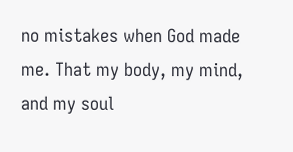no mistakes when God made me. That my body, my mind, and my soul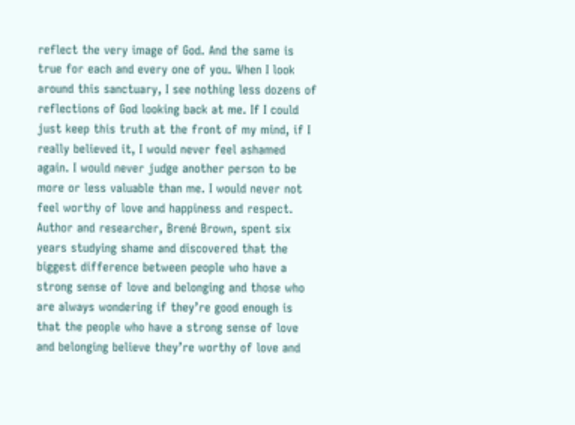reflect the very image of God. And the same is true for each and every one of you. When I look around this sanctuary, I see nothing less dozens of reflections of God looking back at me. If I could just keep this truth at the front of my mind, if I really believed it, I would never feel ashamed again. I would never judge another person to be more or less valuable than me. I would never not feel worthy of love and happiness and respect. Author and researcher, Brené Brown, spent six years studying shame and discovered that the biggest difference between people who have a strong sense of love and belonging and those who are always wondering if they’re good enough is that the people who have a strong sense of love and belonging believe they’re worthy of love and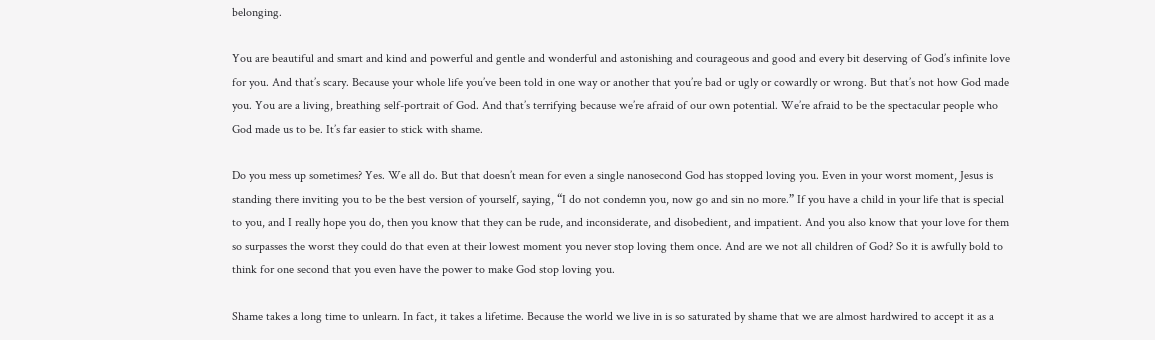belonging.

You are beautiful and smart and kind and powerful and gentle and wonderful and astonishing and courageous and good and every bit deserving of God’s infinite love for you. And that’s scary. Because your whole life you’ve been told in one way or another that you’re bad or ugly or cowardly or wrong. But that’s not how God made you. You are a living, breathing self-portrait of God. And that’s terrifying because we’re afraid of our own potential. We’re afraid to be the spectacular people who God made us to be. It’s far easier to stick with shame.

Do you mess up sometimes? Yes. We all do. But that doesn’t mean for even a single nanosecond God has stopped loving you. Even in your worst moment, Jesus is standing there inviting you to be the best version of yourself, saying, “I do not condemn you, now go and sin no more.” If you have a child in your life that is special to you, and I really hope you do, then you know that they can be rude, and inconsiderate, and disobedient, and impatient. And you also know that your love for them so surpasses the worst they could do that even at their lowest moment you never stop loving them once. And are we not all children of God? So it is awfully bold to think for one second that you even have the power to make God stop loving you.

Shame takes a long time to unlearn. In fact, it takes a lifetime. Because the world we live in is so saturated by shame that we are almost hardwired to accept it as a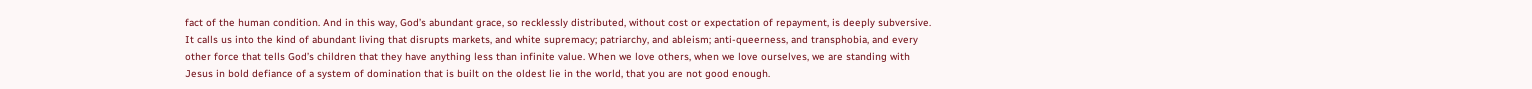fact of the human condition. And in this way, God’s abundant grace, so recklessly distributed, without cost or expectation of repayment, is deeply subversive. It calls us into the kind of abundant living that disrupts markets, and white supremacy; patriarchy, and ableism; anti-queerness, and transphobia, and every other force that tells God’s children that they have anything less than infinite value. When we love others, when we love ourselves, we are standing with Jesus in bold defiance of a system of domination that is built on the oldest lie in the world, that you are not good enough.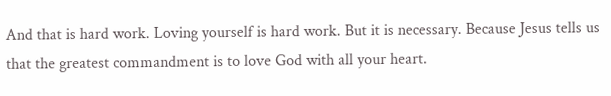And that is hard work. Loving yourself is hard work. But it is necessary. Because Jesus tells us that the greatest commandment is to love God with all your heart.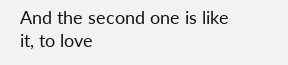And the second one is like it, to love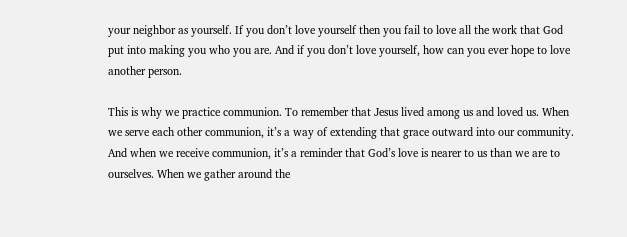your neighbor as yourself. If you don’t love yourself then you fail to love all the work that God put into making you who you are. And if you don’t love yourself, how can you ever hope to love another person.

This is why we practice communion. To remember that Jesus lived among us and loved us. When we serve each other communion, it’s a way of extending that grace outward into our community. And when we receive communion, it’s a reminder that God’s love is nearer to us than we are to ourselves. When we gather around the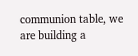communion table, we are building a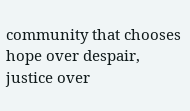community that chooses hope over despair, justice over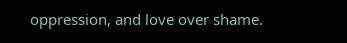oppression, and love over shame.